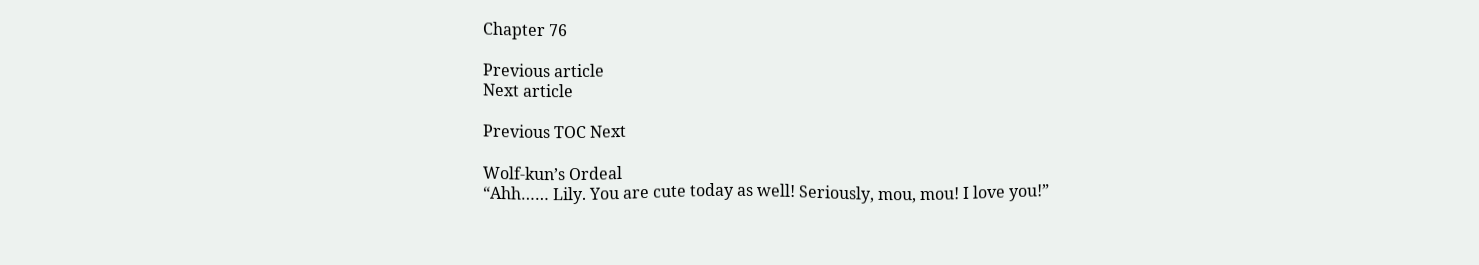Chapter 76

Previous article
Next article

Previous TOC Next

Wolf-kun’s Ordeal
“Ahh…… Lily. You are cute today as well! Seriously, mou, mou! I love you!”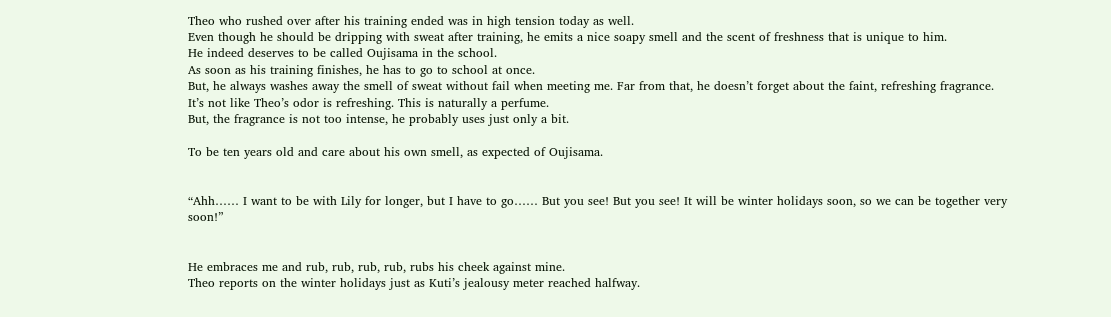Theo who rushed over after his training ended was in high tension today as well.
Even though he should be dripping with sweat after training, he emits a nice soapy smell and the scent of freshness that is unique to him.
He indeed deserves to be called Oujisama in the school.
As soon as his training finishes, he has to go to school at once.
But, he always washes away the smell of sweat without fail when meeting me. Far from that, he doesn’t forget about the faint, refreshing fragrance.
It’s not like Theo’s odor is refreshing. This is naturally a perfume.
But, the fragrance is not too intense, he probably uses just only a bit.

To be ten years old and care about his own smell, as expected of Oujisama.


“Ahh…… I want to be with Lily for longer, but I have to go…… But you see! But you see! It will be winter holidays soon, so we can be together very soon!”


He embraces me and rub, rub, rub, rub, rubs his cheek against mine.
Theo reports on the winter holidays just as Kuti’s jealousy meter reached halfway.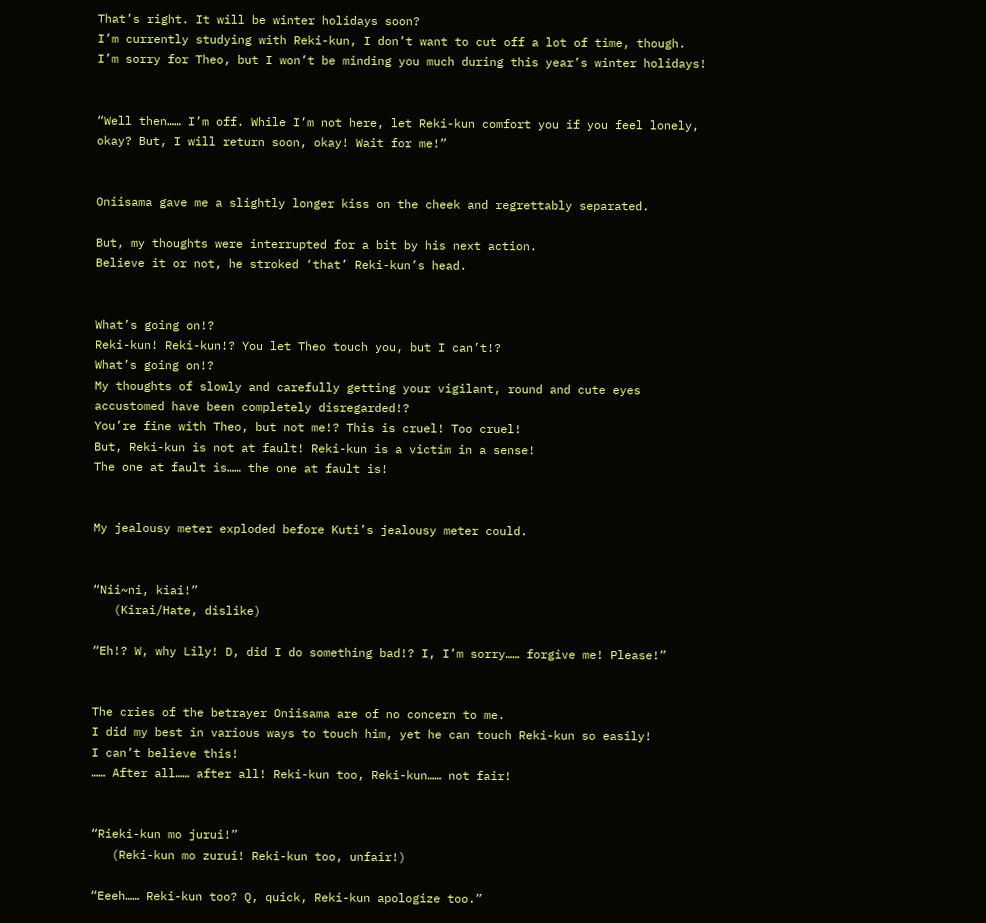That’s right. It will be winter holidays soon?
I’m currently studying with Reki-kun, I don’t want to cut off a lot of time, though.
I’m sorry for Theo, but I won’t be minding you much during this year’s winter holidays!


“Well then…… I’m off. While I’m not here, let Reki-kun comfort you if you feel lonely, okay? But, I will return soon, okay! Wait for me!”


Oniisama gave me a slightly longer kiss on the cheek and regrettably separated.

But, my thoughts were interrupted for a bit by his next action.
Believe it or not, he stroked ‘that’ Reki-kun’s head.


What’s going on!?
Reki-kun! Reki-kun!? You let Theo touch you, but I can’t!?
What’s going on!?
My thoughts of slowly and carefully getting your vigilant, round and cute eyes accustomed have been completely disregarded!?
You’re fine with Theo, but not me!? This is cruel! Too cruel!
But, Reki-kun is not at fault! Reki-kun is a victim in a sense!
The one at fault is…… the one at fault is!


My jealousy meter exploded before Kuti’s jealousy meter could.


“Nii~ni, kiai!”
   (Kirai/Hate, dislike)

“Eh!? W, why Lily! D, did I do something bad!? I, I’m sorry…… forgive me! Please!”


The cries of the betrayer Oniisama are of no concern to me.
I did my best in various ways to touch him, yet he can touch Reki-kun so easily!
I can’t believe this!
…… After all…… after all! Reki-kun too, Reki-kun…… not fair!


“Rieki-kun mo jurui!”
   (Reki-kun mo zurui! Reki-kun too, unfair!)

“Eeeh…… Reki-kun too? Q, quick, Reki-kun apologize too.”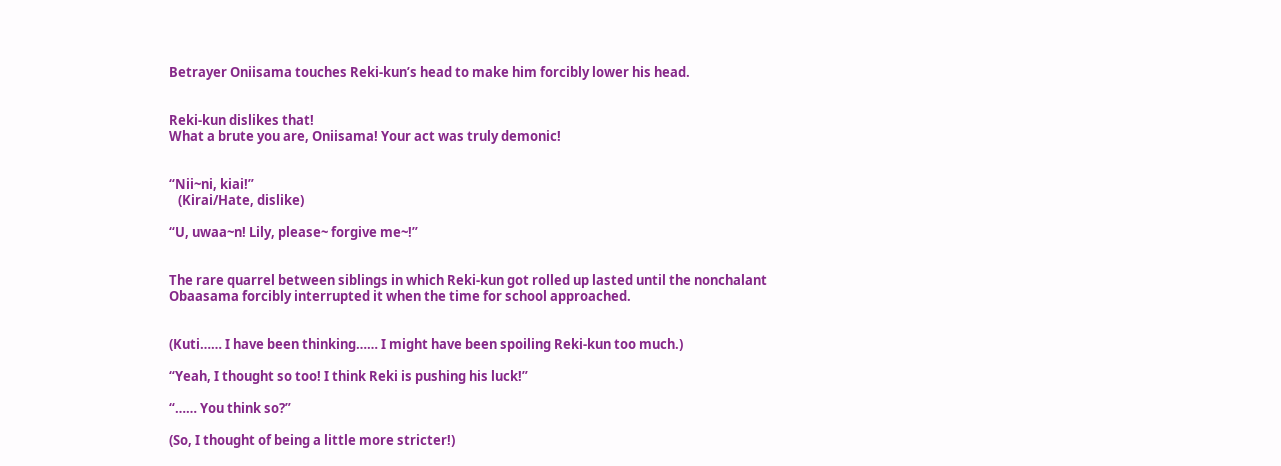Betrayer Oniisama touches Reki-kun’s head to make him forcibly lower his head.


Reki-kun dislikes that!
What a brute you are, Oniisama! Your act was truly demonic!


“Nii~ni, kiai!”
   (Kirai/Hate, dislike)

“U, uwaa~n! Lily, please~ forgive me~!”


The rare quarrel between siblings in which Reki-kun got rolled up lasted until the nonchalant Obaasama forcibly interrupted it when the time for school approached.


(Kuti…… I have been thinking…… I might have been spoiling Reki-kun too much.)

“Yeah, I thought so too! I think Reki is pushing his luck!”

“…… You think so?”

(So, I thought of being a little more stricter!)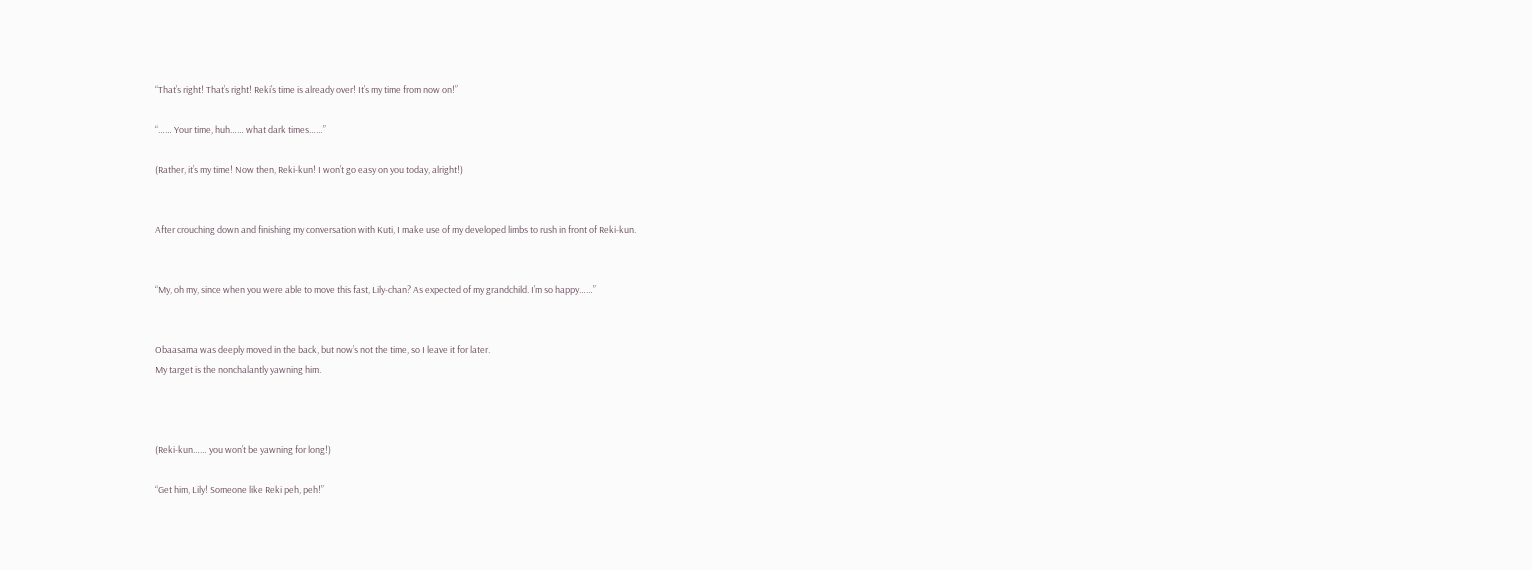“That’s right! That’s right! Reki’s time is already over! It’s my time from now on!”

“…… Your time, huh…… what dark times……”

(Rather, it’s my time! Now then, Reki-kun! I won’t go easy on you today, alright!)


After crouching down and finishing my conversation with Kuti, I make use of my developed limbs to rush in front of Reki-kun.


“My, oh my, since when you were able to move this fast, Lily-chan? As expected of my grandchild. I’m so happy……”


Obaasama was deeply moved in the back, but now’s not the time, so I leave it for later.
My target is the nonchalantly yawning him.



(Reki-kun…… you won’t be yawning for long!)

“Get him, Lily! Someone like Reki peh, peh!”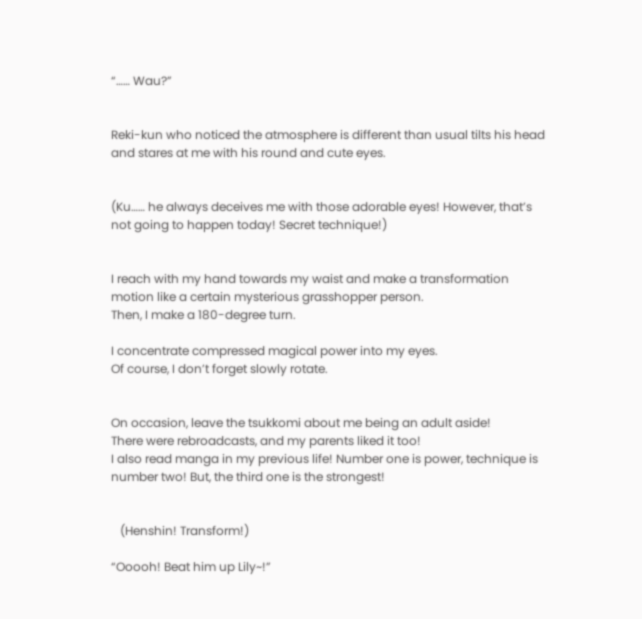“…… Wau?”


Reki-kun who noticed the atmosphere is different than usual tilts his head and stares at me with his round and cute eyes.


(Ku…… he always deceives me with those adorable eyes! However, that’s not going to happen today! Secret technique!)


I reach with my hand towards my waist and make a transformation motion like a certain mysterious grasshopper person.
Then, I make a 180-degree turn.

I concentrate compressed magical power into my eyes.
Of course, I don’t forget slowly rotate.


On occasion, leave the tsukkomi about me being an adult aside!
There were rebroadcasts, and my parents liked it too!
I also read manga in my previous life! Number one is power, technique is number two! But, the third one is the strongest!


   (Henshin! Transform!)

“Ooooh! Beat him up Lily~!”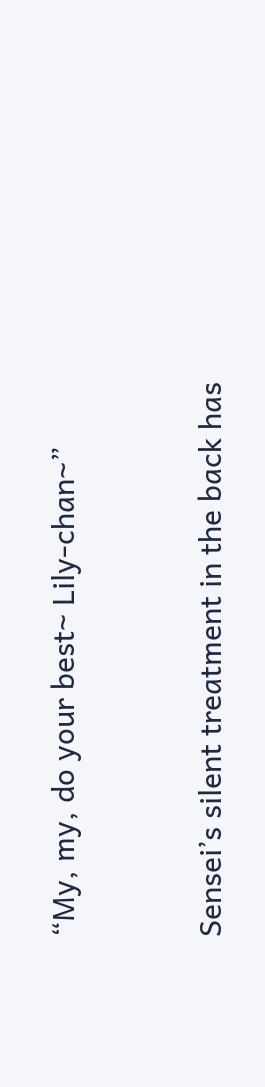“My, my, do your best~ Lily-chan~”


Sensei’s silent treatment in the back has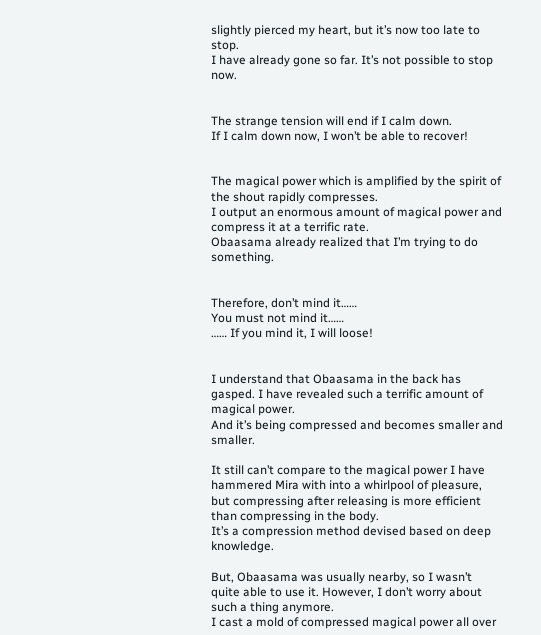slightly pierced my heart, but it’s now too late to stop.
I have already gone so far. It’s not possible to stop now.


The strange tension will end if I calm down.
If I calm down now, I won’t be able to recover!


The magical power which is amplified by the spirit of the shout rapidly compresses.
I output an enormous amount of magical power and compress it at a terrific rate.
Obaasama already realized that I’m trying to do something.


Therefore, don’t mind it……
You must not mind it……
…… If you mind it, I will loose!


I understand that Obaasama in the back has gasped. I have revealed such a terrific amount of magical power.
And it’s being compressed and becomes smaller and smaller.

It still can’t compare to the magical power I have hammered Mira with into a whirlpool of pleasure, but compressing after releasing is more efficient than compressing in the body.
It’s a compression method devised based on deep knowledge.

But, Obaasama was usually nearby, so I wasn’t quite able to use it. However, I don’t worry about such a thing anymore.
I cast a mold of compressed magical power all over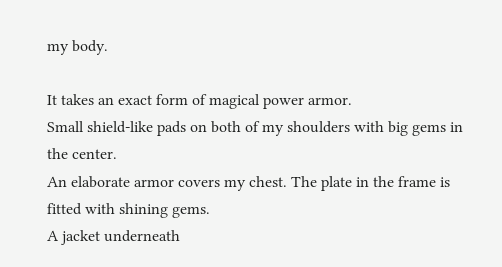my body.

It takes an exact form of magical power armor.
Small shield-like pads on both of my shoulders with big gems in the center.
An elaborate armor covers my chest. The plate in the frame is fitted with shining gems.
A jacket underneath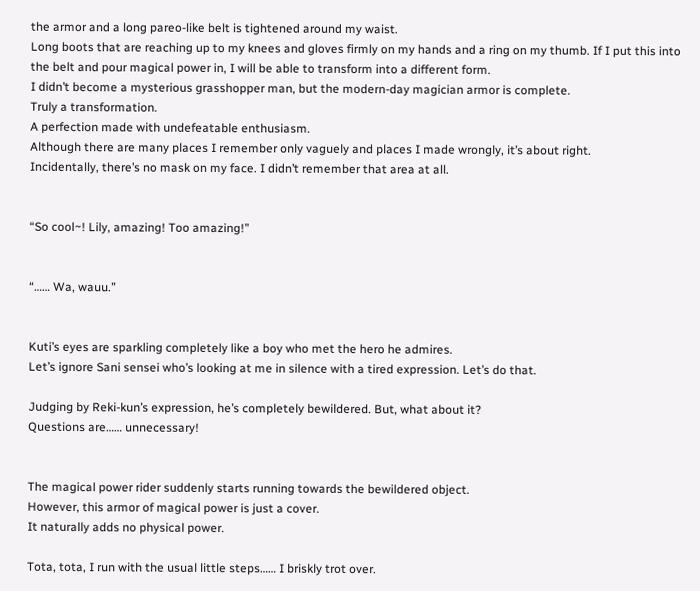the armor and a long pareo-like belt is tightened around my waist.
Long boots that are reaching up to my knees and gloves firmly on my hands and a ring on my thumb. If I put this into the belt and pour magical power in, I will be able to transform into a different form.
I didn’t become a mysterious grasshopper man, but the modern-day magician armor is complete.
Truly a transformation.
A perfection made with undefeatable enthusiasm.
Although there are many places I remember only vaguely and places I made wrongly, it’s about right.
Incidentally, there’s no mask on my face. I didn’t remember that area at all.


“So cool~! Lily, amazing! Too amazing!”


“…… Wa, wauu.”


Kuti’s eyes are sparkling completely like a boy who met the hero he admires.
Let’s ignore Sani sensei who’s looking at me in silence with a tired expression. Let’s do that.

Judging by Reki-kun’s expression, he’s completely bewildered. But, what about it?
Questions are…… unnecessary!


The magical power rider suddenly starts running towards the bewildered object.
However, this armor of magical power is just a cover.
It naturally adds no physical power.

Tota, tota, I run with the usual little steps…… I briskly trot over.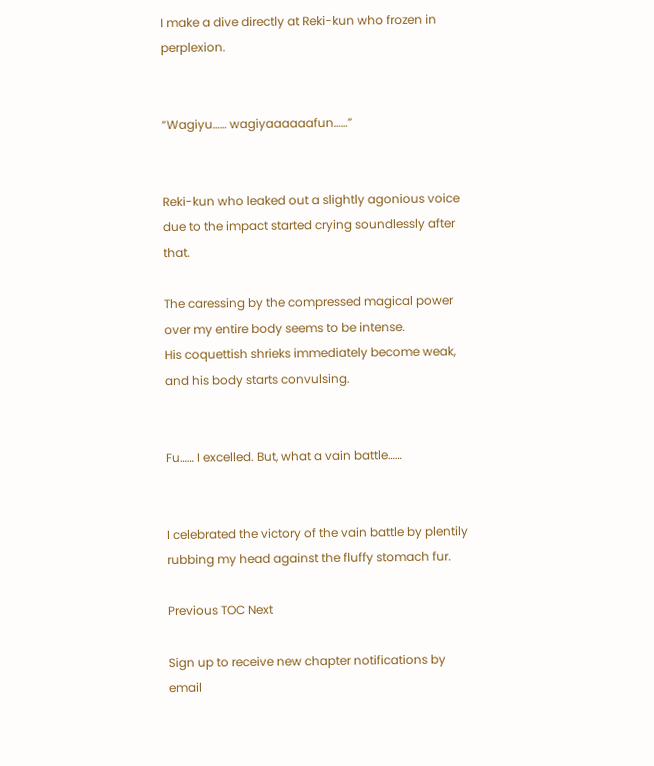I make a dive directly at Reki-kun who frozen in perplexion.


“Wagiyu…… wagiyaaaaaafun……”


Reki-kun who leaked out a slightly agonious voice due to the impact started crying soundlessly after that.

The caressing by the compressed magical power over my entire body seems to be intense.
His coquettish shrieks immediately become weak, and his body starts convulsing.


Fu…… I excelled. But, what a vain battle……


I celebrated the victory of the vain battle by plentily rubbing my head against the fluffy stomach fur.

Previous TOC Next

Sign up to receive new chapter notifications by email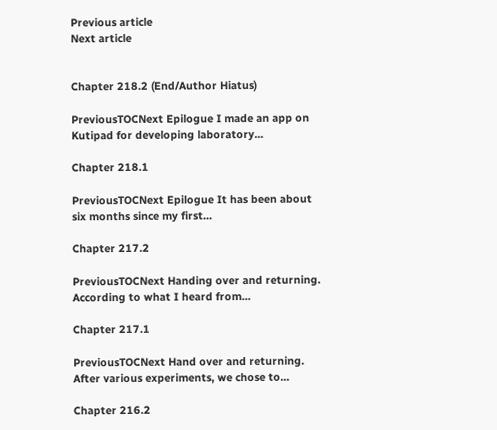Previous article
Next article


Chapter 218.2 (End/Author Hiatus)

PreviousTOCNext Epilogue I made an app on Kutipad for developing laboratory...

Chapter 218.1

PreviousTOCNext Epilogue It has been about six months since my first...

Chapter 217.2

PreviousTOCNext Handing over and returning. According to what I heard from...

Chapter 217.1

PreviousTOCNext Hand over and returning. After various experiments, we chose to...

Chapter 216.2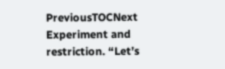PreviousTOCNext Experiment and restriction. “Let’s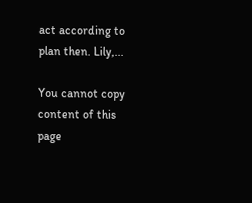act according to plan then. Lily,...

You cannot copy content of this page